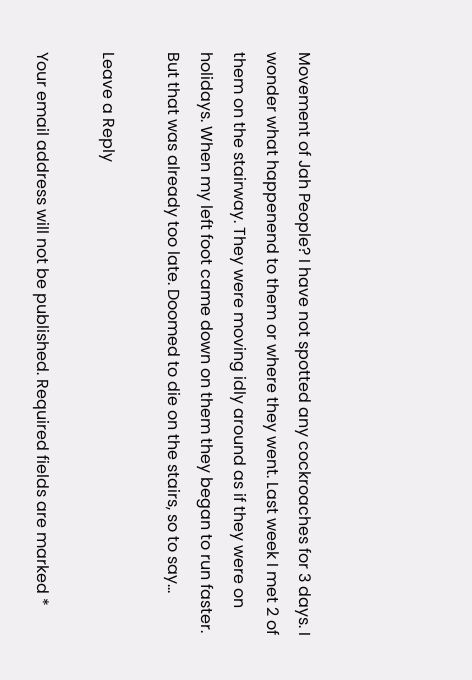Movement of Jah People? I have not spotted any cockroaches for 3 days. I wonder what happenend to them or where they went. Last week I met 2 of them on the stairway. They were moving idly around as if they were on holidays. When my left foot came down on them they began to run faster. But that was already too late. Doomed to die on the stairs, so to say…

Leave a Reply

Your email address will not be published. Required fields are marked *